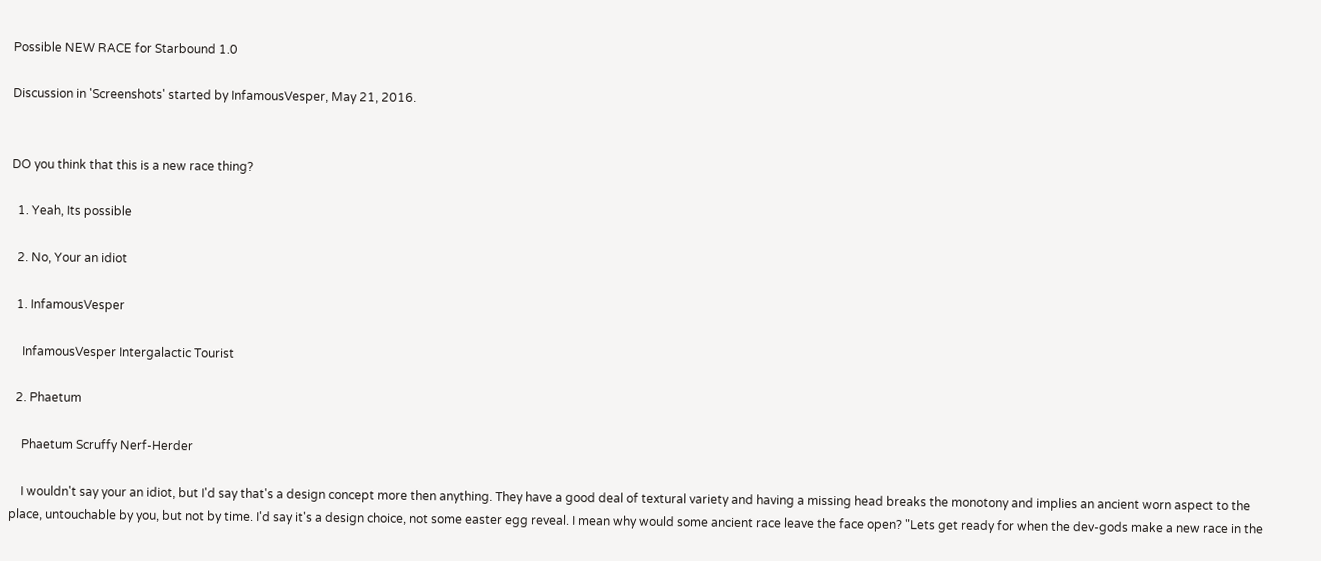Possible NEW RACE for Starbound 1.0

Discussion in 'Screenshots' started by InfamousVesper, May 21, 2016.


DO you think that this is a new race thing?

  1. Yeah, Its possible

  2. No, Your an idiot

  1. InfamousVesper

    InfamousVesper Intergalactic Tourist

  2. Phaetum

    Phaetum Scruffy Nerf-Herder

    I wouldn't say your an idiot, but I'd say that's a design concept more then anything. They have a good deal of textural variety and having a missing head breaks the monotony and implies an ancient worn aspect to the place, untouchable by you, but not by time. I'd say it's a design choice, not some easter egg reveal. I mean why would some ancient race leave the face open? "Lets get ready for when the dev-gods make a new race in the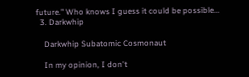future." Who knows I guess it could be possible...
  3. Darkwhip

    Darkwhip Subatomic Cosmonaut

    In my opinion, I don't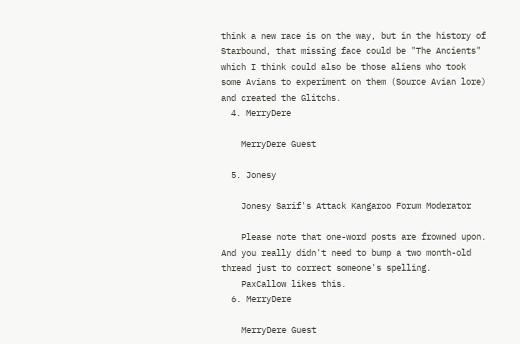think a new race is on the way, but in the history of Starbound, that missing face could be "The Ancients" which I think could also be those aliens who took some Avians to experiment on them (Source Avian lore) and created the Glitchs.
  4. MerryDere

    MerryDere Guest

  5. Jonesy

    Jonesy Sarif's Attack Kangaroo Forum Moderator

    Please note that one-word posts are frowned upon. And you really didn't need to bump a two month-old thread just to correct someone's spelling.
    PaxCallow likes this.
  6. MerryDere

    MerryDere Guest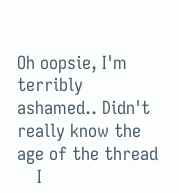Oh oopsie, I'm terribly ashamed.. Didn't really know the age of the thread
    I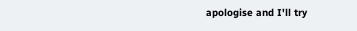apologise and I'll try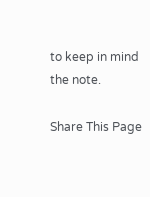to keep in mind the note.

Share This Page